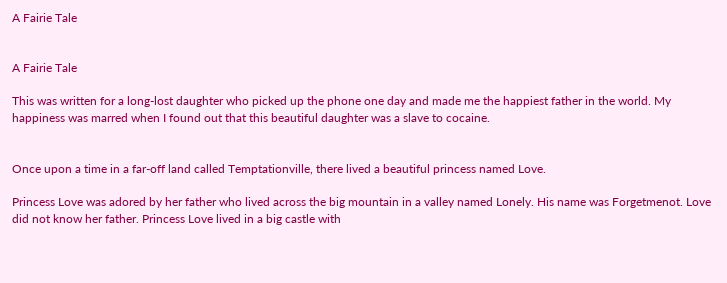A Fairie Tale


A Fairie Tale

This was written for a long-lost daughter who picked up the phone one day and made me the happiest father in the world. My happiness was marred when I found out that this beautiful daughter was a slave to cocaine.


Once upon a time in a far-off land called Temptationville, there lived a beautiful princess named Love.

Princess Love was adored by her father who lived across the big mountain in a valley named Lonely. His name was Forgetmenot. Love did not know her father. Princess Love lived in a big castle with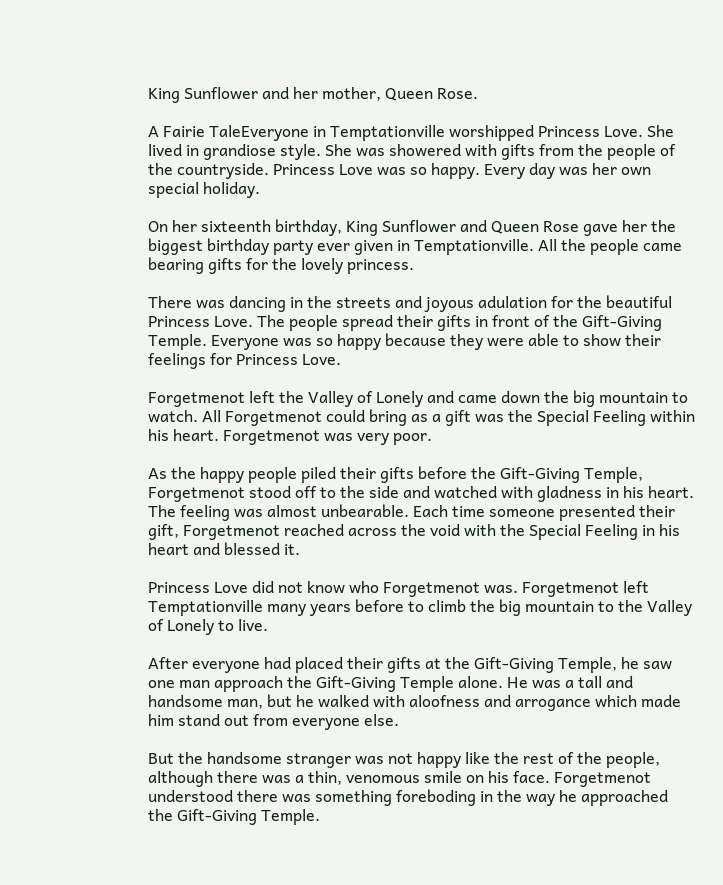King Sunflower and her mother, Queen Rose.

A Fairie TaleEveryone in Temptationville worshipped Princess Love. She lived in grandiose style. She was showered with gifts from the people of the countryside. Princess Love was so happy. Every day was her own special holiday.

On her sixteenth birthday, King Sunflower and Queen Rose gave her the biggest birthday party ever given in Temptationville. All the people came bearing gifts for the lovely princess.

There was dancing in the streets and joyous adulation for the beautiful Princess Love. The people spread their gifts in front of the Gift-Giving Temple. Everyone was so happy because they were able to show their feelings for Princess Love.

Forgetmenot left the Valley of Lonely and came down the big mountain to watch. All Forgetmenot could bring as a gift was the Special Feeling within his heart. Forgetmenot was very poor.

As the happy people piled their gifts before the Gift-Giving Temple, Forgetmenot stood off to the side and watched with gladness in his heart. The feeling was almost unbearable. Each time someone presented their gift, Forgetmenot reached across the void with the Special Feeling in his heart and blessed it.

Princess Love did not know who Forgetmenot was. Forgetmenot left Temptationville many years before to climb the big mountain to the Valley of Lonely to live.

After everyone had placed their gifts at the Gift-Giving Temple, he saw one man approach the Gift-Giving Temple alone. He was a tall and handsome man, but he walked with aloofness and arrogance which made him stand out from everyone else.

But the handsome stranger was not happy like the rest of the people, although there was a thin, venomous smile on his face. Forgetmenot understood there was something foreboding in the way he approached the Gift-Giving Temple.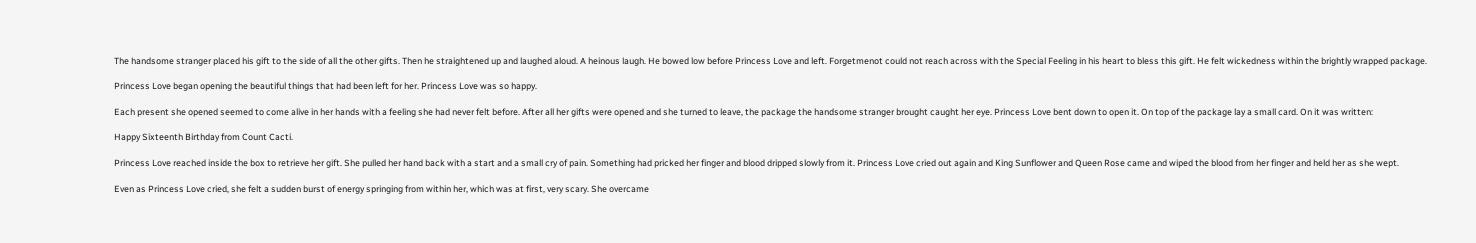The handsome stranger placed his gift to the side of all the other gifts. Then he straightened up and laughed aloud. A heinous laugh. He bowed low before Princess Love and left. Forgetmenot could not reach across with the Special Feeling in his heart to bless this gift. He felt wickedness within the brightly wrapped package.

Princess Love began opening the beautiful things that had been left for her. Princess Love was so happy.

Each present she opened seemed to come alive in her hands with a feeling she had never felt before. After all her gifts were opened and she turned to leave, the package the handsome stranger brought caught her eye. Princess Love bent down to open it. On top of the package lay a small card. On it was written:

Happy Sixteenth Birthday from Count Cacti.

Princess Love reached inside the box to retrieve her gift. She pulled her hand back with a start and a small cry of pain. Something had pricked her finger and blood dripped slowly from it. Princess Love cried out again and King Sunflower and Queen Rose came and wiped the blood from her finger and held her as she wept.

Even as Princess Love cried, she felt a sudden burst of energy springing from within her, which was at first, very scary. She overcame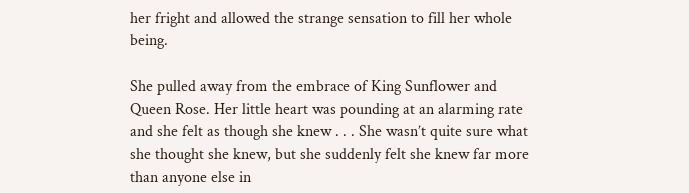her fright and allowed the strange sensation to fill her whole being.

She pulled away from the embrace of King Sunflower and Queen Rose. Her little heart was pounding at an alarming rate and she felt as though she knew . . . She wasn’t quite sure what she thought she knew, but she suddenly felt she knew far more than anyone else in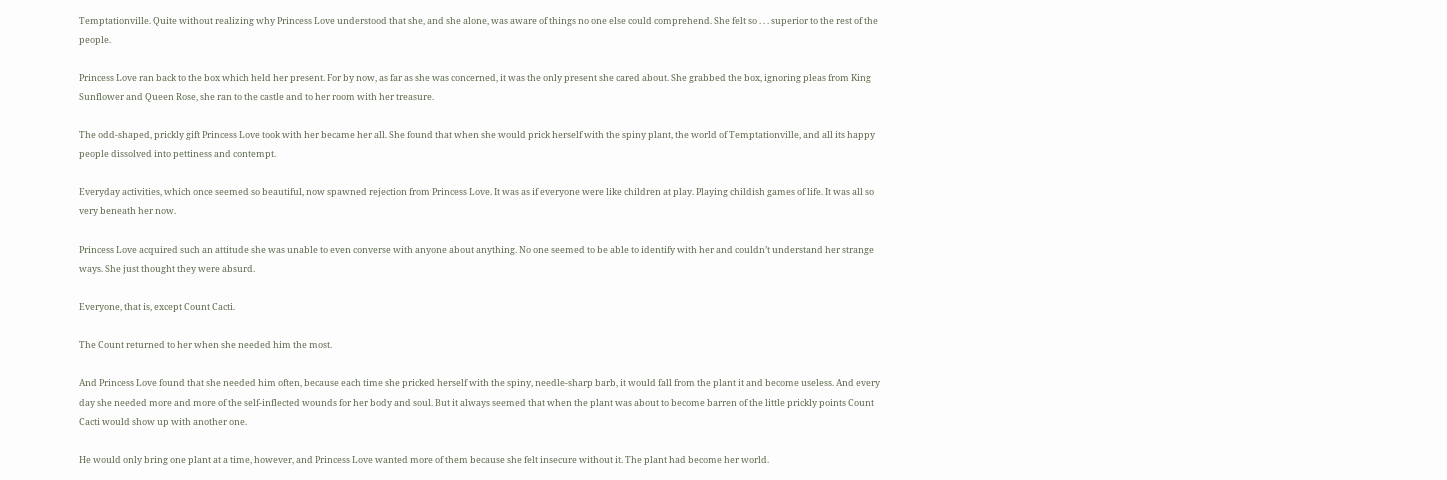Temptationville. Quite without realizing why Princess Love understood that she, and she alone, was aware of things no one else could comprehend. She felt so . . . superior to the rest of the people.

Princess Love ran back to the box which held her present. For by now, as far as she was concerned, it was the only present she cared about. She grabbed the box, ignoring pleas from King Sunflower and Queen Rose, she ran to the castle and to her room with her treasure.

The odd-shaped, prickly gift Princess Love took with her became her all. She found that when she would prick herself with the spiny plant, the world of Temptationville, and all its happy people dissolved into pettiness and contempt.

Everyday activities, which once seemed so beautiful, now spawned rejection from Princess Love. It was as if everyone were like children at play. Playing childish games of life. It was all so very beneath her now.

Princess Love acquired such an attitude she was unable to even converse with anyone about anything. No one seemed to be able to identify with her and couldn’t understand her strange ways. She just thought they were absurd.

Everyone, that is, except Count Cacti.

The Count returned to her when she needed him the most.

And Princess Love found that she needed him often, because each time she pricked herself with the spiny, needle-sharp barb, it would fall from the plant it and become useless. And every day she needed more and more of the self-inflected wounds for her body and soul. But it always seemed that when the plant was about to become barren of the little prickly points Count Cacti would show up with another one.

He would only bring one plant at a time, however, and Princess Love wanted more of them because she felt insecure without it. The plant had become her world.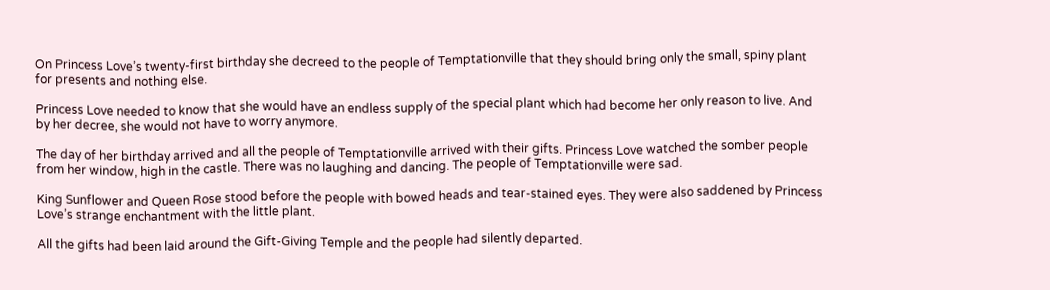On Princess Love’s twenty-first birthday she decreed to the people of Temptationville that they should bring only the small, spiny plant for presents and nothing else.

Princess Love needed to know that she would have an endless supply of the special plant which had become her only reason to live. And by her decree, she would not have to worry anymore.

The day of her birthday arrived and all the people of Temptationville arrived with their gifts. Princess Love watched the somber people from her window, high in the castle. There was no laughing and dancing. The people of Temptationville were sad.

King Sunflower and Queen Rose stood before the people with bowed heads and tear-stained eyes. They were also saddened by Princess Love’s strange enchantment with the little plant.

All the gifts had been laid around the Gift-Giving Temple and the people had silently departed.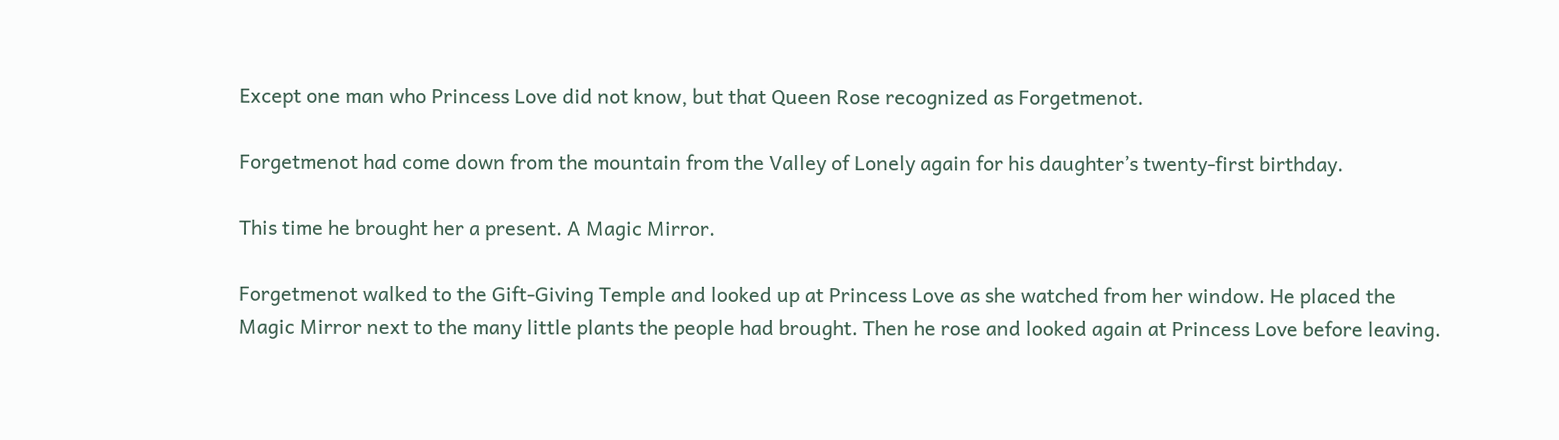Except one man who Princess Love did not know, but that Queen Rose recognized as Forgetmenot.

Forgetmenot had come down from the mountain from the Valley of Lonely again for his daughter’s twenty-first birthday.

This time he brought her a present. A Magic Mirror.

Forgetmenot walked to the Gift-Giving Temple and looked up at Princess Love as she watched from her window. He placed the Magic Mirror next to the many little plants the people had brought. Then he rose and looked again at Princess Love before leaving.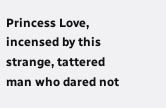Princess Love, incensed by this strange, tattered man who dared not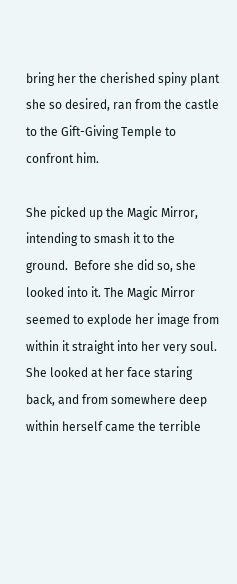bring her the cherished spiny plant she so desired, ran from the castle to the Gift-Giving Temple to confront him.

She picked up the Magic Mirror, intending to smash it to the ground.  Before she did so, she looked into it. The Magic Mirror seemed to explode her image from within it straight into her very soul. She looked at her face staring back, and from somewhere deep within herself came the terrible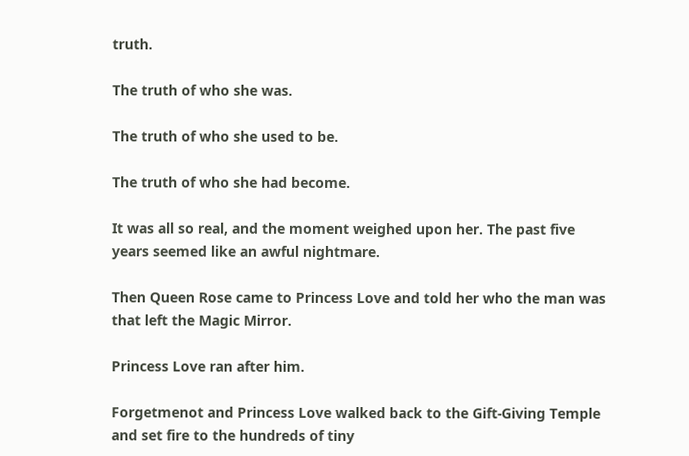truth.

The truth of who she was.

The truth of who she used to be.

The truth of who she had become.

It was all so real, and the moment weighed upon her. The past five years seemed like an awful nightmare.

Then Queen Rose came to Princess Love and told her who the man was that left the Magic Mirror.

Princess Love ran after him.

Forgetmenot and Princess Love walked back to the Gift-Giving Temple and set fire to the hundreds of tiny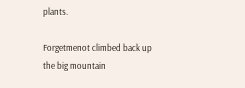plants.

Forgetmenot climbed back up the big mountain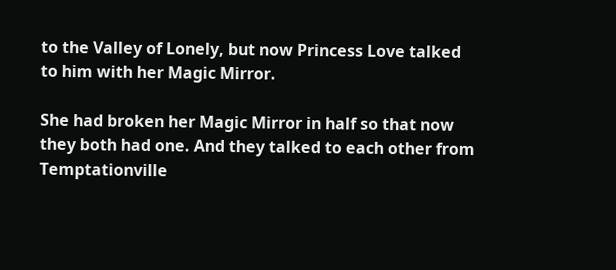to the Valley of Lonely, but now Princess Love talked to him with her Magic Mirror.

She had broken her Magic Mirror in half so that now they both had one. And they talked to each other from Temptationville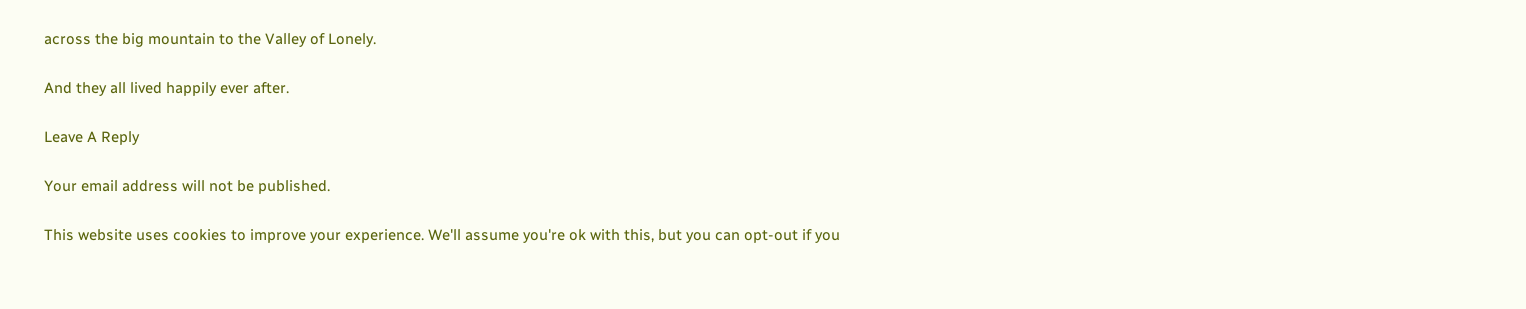across the big mountain to the Valley of Lonely.

And they all lived happily ever after.

Leave A Reply

Your email address will not be published.

This website uses cookies to improve your experience. We'll assume you're ok with this, but you can opt-out if you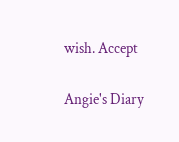wish. Accept

Angie's Diary